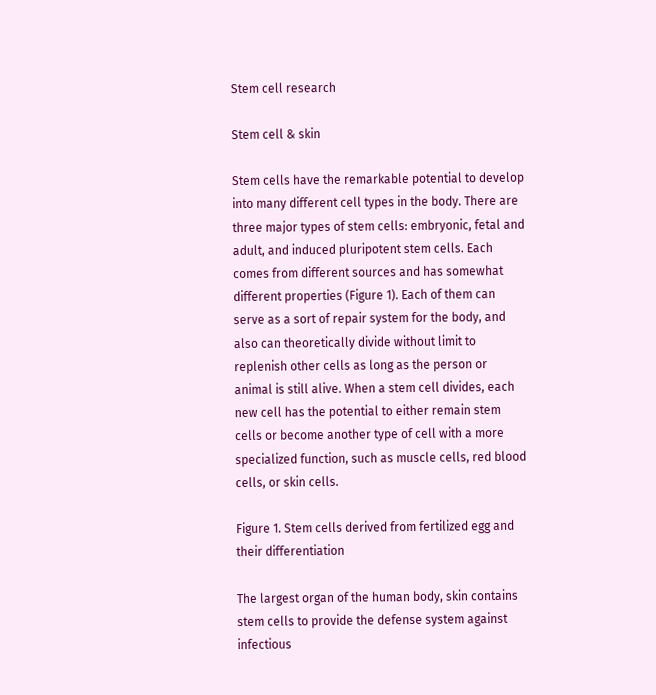Stem cell research

Stem cell & skin

Stem cells have the remarkable potential to develop into many different cell types in the body. There are three major types of stem cells: embryonic, fetal and adult, and induced pluripotent stem cells. Each comes from different sources and has somewhat different properties (Figure 1). Each of them can serve as a sort of repair system for the body, and also can theoretically divide without limit to replenish other cells as long as the person or animal is still alive. When a stem cell divides, each new cell has the potential to either remain stem cells or become another type of cell with a more specialized function, such as muscle cells, red blood cells, or skin cells.

Figure 1. Stem cells derived from fertilized egg and their differentiation

The largest organ of the human body, skin contains stem cells to provide the defense system against infectious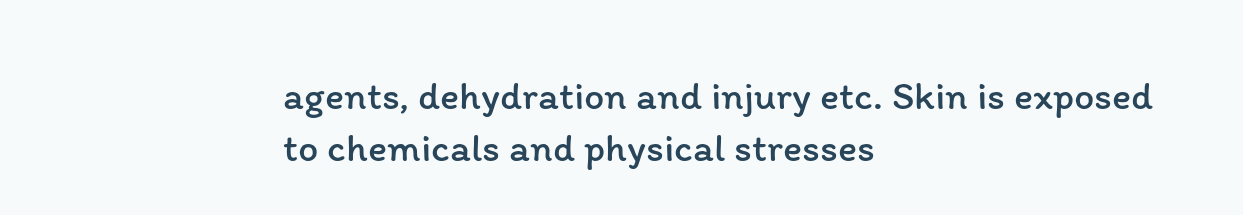agents, dehydration and injury etc. Skin is exposed to chemicals and physical stresses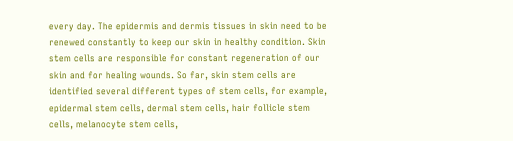every day. The epidermis and dermis tissues in skin need to be renewed constantly to keep our skin in healthy condition. Skin stem cells are responsible for constant regeneration of our skin and for healing wounds. So far, skin stem cells are identified several different types of stem cells, for example, epidermal stem cells, dermal stem cells, hair follicle stem cells, melanocyte stem cells,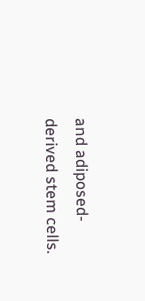and adiposed-derived stem cells.